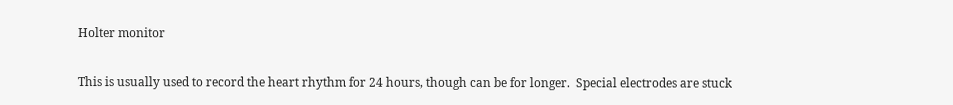Holter monitor

This is usually used to record the heart rhythm for 24 hours, though can be for longer.  Special electrodes are stuck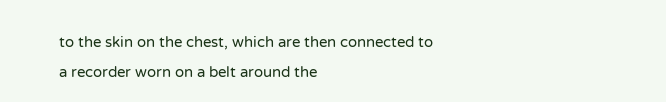to the skin on the chest, which are then connected to a recorder worn on a belt around the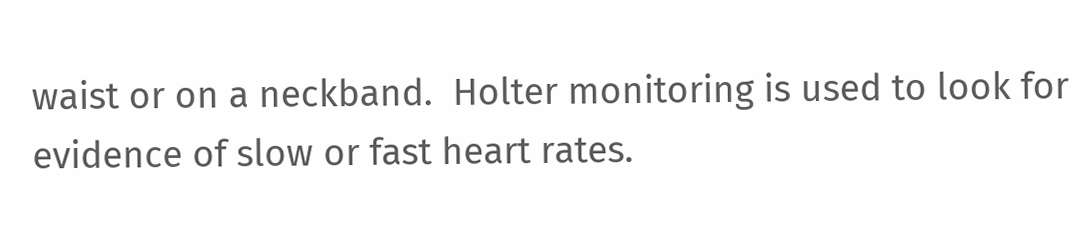waist or on a neckband.  Holter monitoring is used to look for evidence of slow or fast heart rates.